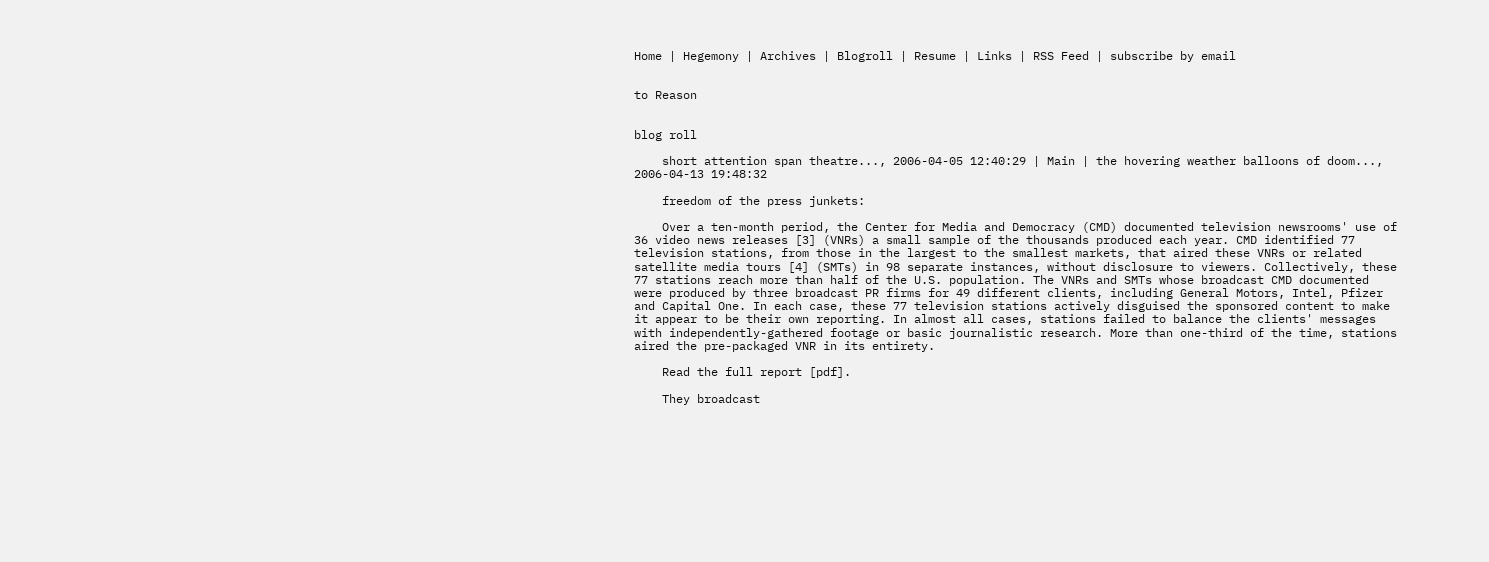Home | Hegemony | Archives | Blogroll | Resume | Links | RSS Feed | subscribe by email


to Reason


blog roll

    short attention span theatre..., 2006-04-05 12:40:29 | Main | the hovering weather balloons of doom..., 2006-04-13 19:48:32

    freedom of the press junkets:

    Over a ten-month period, the Center for Media and Democracy (CMD) documented television newsrooms' use of 36 video news releases [3] (VNRs) a small sample of the thousands produced each year. CMD identified 77 television stations, from those in the largest to the smallest markets, that aired these VNRs or related satellite media tours [4] (SMTs) in 98 separate instances, without disclosure to viewers. Collectively, these 77 stations reach more than half of the U.S. population. The VNRs and SMTs whose broadcast CMD documented were produced by three broadcast PR firms for 49 different clients, including General Motors, Intel, Pfizer and Capital One. In each case, these 77 television stations actively disguised the sponsored content to make it appear to be their own reporting. In almost all cases, stations failed to balance the clients' messages with independently-gathered footage or basic journalistic research. More than one-third of the time, stations aired the pre-packaged VNR in its entirety.

    Read the full report [pdf].

    They broadcast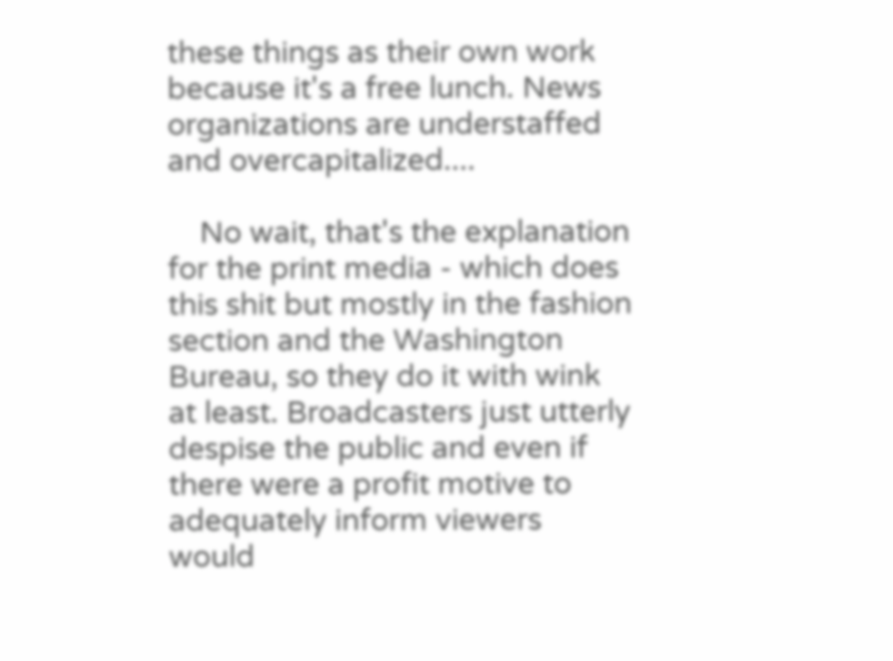these things as their own work because it's a free lunch. News organizations are understaffed and overcapitalized....

    No wait, that's the explanation for the print media - which does this shit but mostly in the fashion section and the Washington Bureau, so they do it with wink at least. Broadcasters just utterly despise the public and even if there were a profit motive to adequately inform viewers would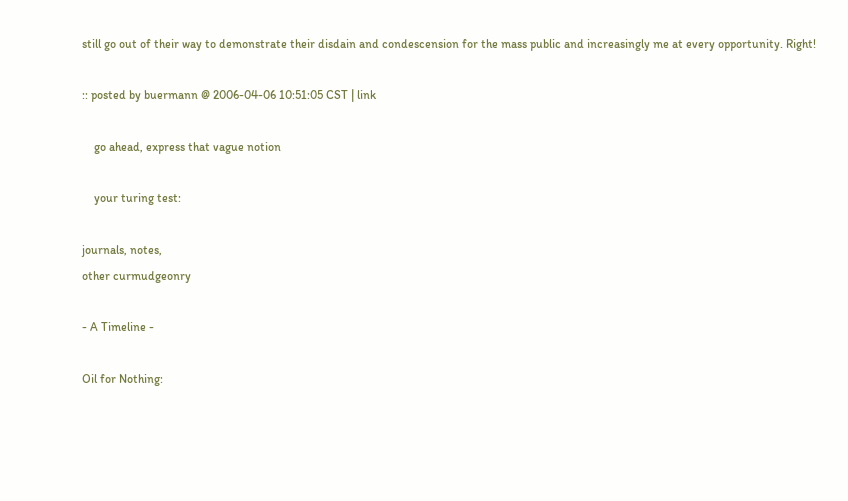still go out of their way to demonstrate their disdain and condescension for the mass public and increasingly me at every opportunity. Right!

:: posted by buermann @ 2006-04-06 10:51:05 CST | link

    go ahead, express that vague notion

    your turing test:

journals, notes,
other curmudgeonry

- A Timeline -

Oil for Nothing: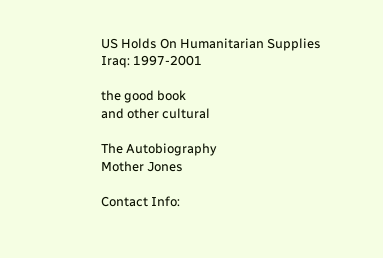US Holds On Humanitarian Supplies
Iraq: 1997-2001

the good book
and other cultural

The Autobiography
Mother Jones

Contact Info: